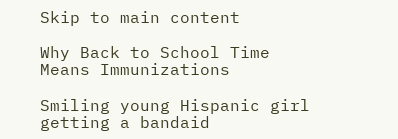Skip to main content

Why Back to School Time Means Immunizations

Smiling young Hispanic girl getting a bandaid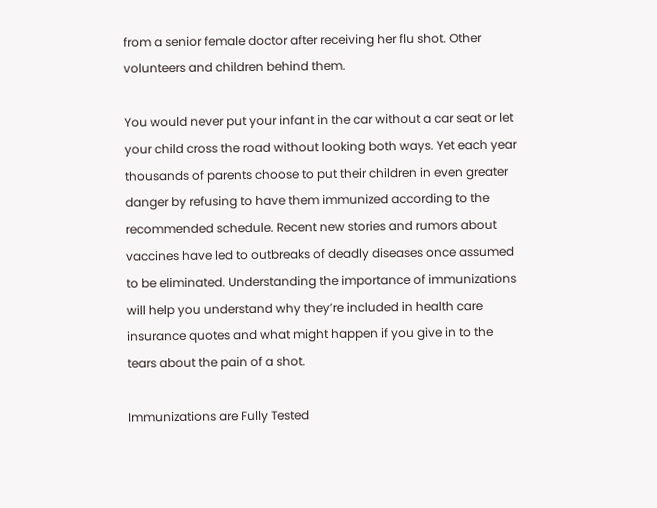from a senior female doctor after receiving her flu shot. Other volunteers and children behind them.

You would never put your infant in the car without a car seat or let your child cross the road without looking both ways. Yet each year thousands of parents choose to put their children in even greater danger by refusing to have them immunized according to the recommended schedule. Recent new stories and rumors about vaccines have led to outbreaks of deadly diseases once assumed to be eliminated. Understanding the importance of immunizations will help you understand why they’re included in health care insurance quotes and what might happen if you give in to the tears about the pain of a shot.

Immunizations are Fully Tested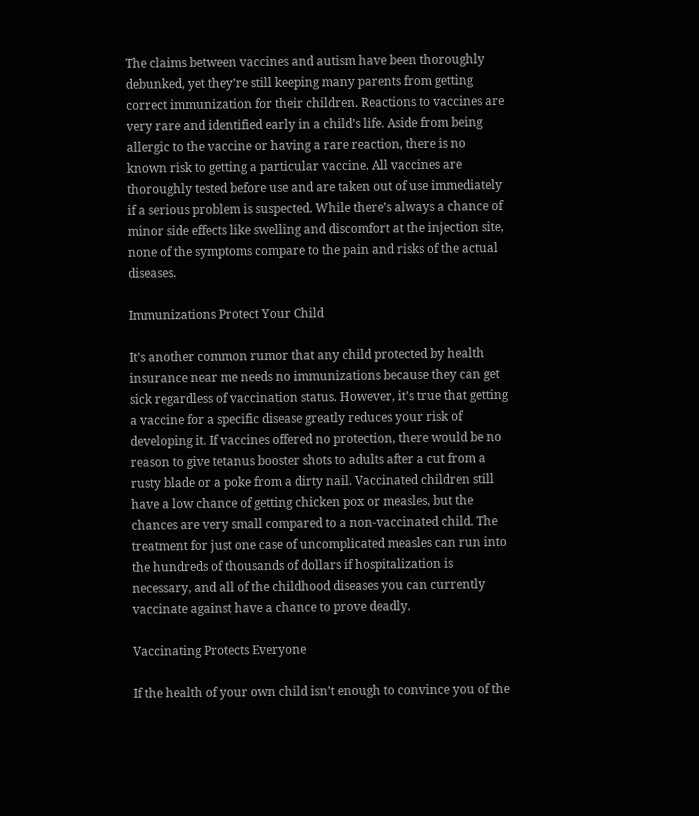The claims between vaccines and autism have been thoroughly debunked, yet they’re still keeping many parents from getting correct immunization for their children. Reactions to vaccines are very rare and identified early in a child’s life. Aside from being allergic to the vaccine or having a rare reaction, there is no known risk to getting a particular vaccine. All vaccines are thoroughly tested before use and are taken out of use immediately if a serious problem is suspected. While there’s always a chance of minor side effects like swelling and discomfort at the injection site, none of the symptoms compare to the pain and risks of the actual diseases.

Immunizations Protect Your Child

It’s another common rumor that any child protected by health insurance near me needs no immunizations because they can get sick regardless of vaccination status. However, it’s true that getting a vaccine for a specific disease greatly reduces your risk of developing it. If vaccines offered no protection, there would be no reason to give tetanus booster shots to adults after a cut from a rusty blade or a poke from a dirty nail. Vaccinated children still have a low chance of getting chicken pox or measles, but the chances are very small compared to a non-vaccinated child. The treatment for just one case of uncomplicated measles can run into the hundreds of thousands of dollars if hospitalization is necessary, and all of the childhood diseases you can currently vaccinate against have a chance to prove deadly.

Vaccinating Protects Everyone

If the health of your own child isn’t enough to convince you of the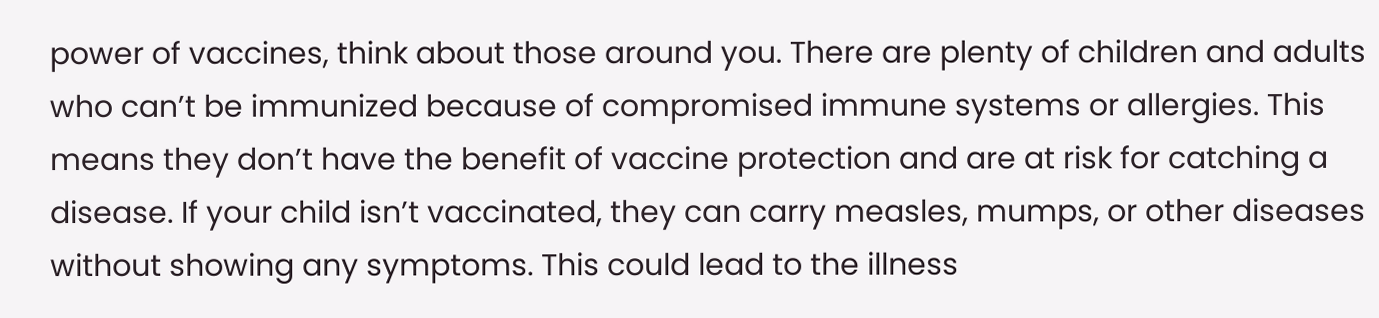power of vaccines, think about those around you. There are plenty of children and adults who can’t be immunized because of compromised immune systems or allergies. This means they don’t have the benefit of vaccine protection and are at risk for catching a disease. If your child isn’t vaccinated, they can carry measles, mumps, or other diseases without showing any symptoms. This could lead to the illness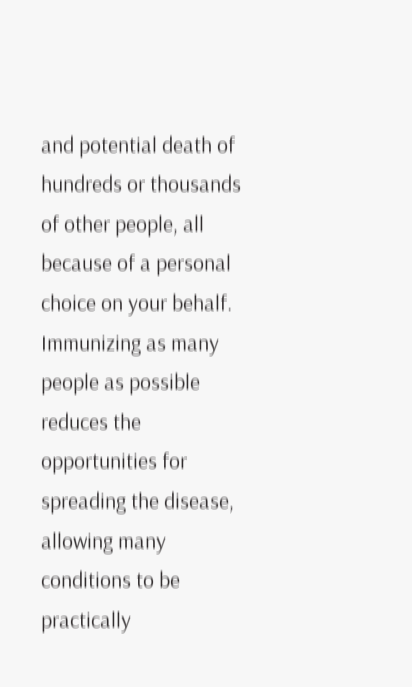and potential death of hundreds or thousands of other people, all because of a personal choice on your behalf. Immunizing as many people as possible reduces the opportunities for spreading the disease, allowing many conditions to be practically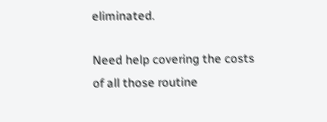eliminated.

Need help covering the costs of all those routine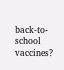back-to-school vaccines?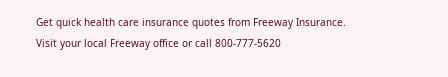Get quick health care insurance quotes from Freeway Insurance. Visit your local Freeway office or call 800-777-5620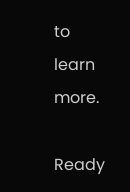to learn more.

Ready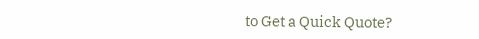to Get a Quick Quote?